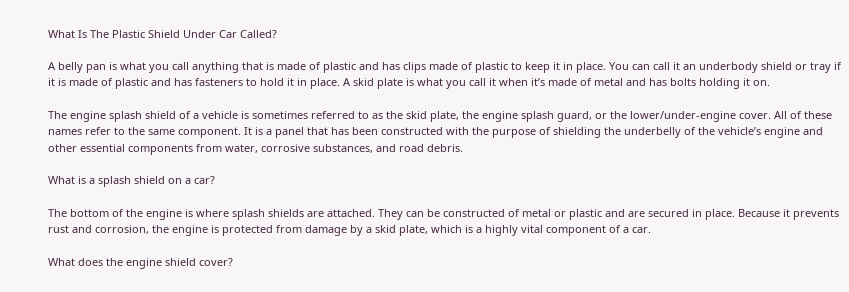What Is The Plastic Shield Under Car Called?

A belly pan is what you call anything that is made of plastic and has clips made of plastic to keep it in place. You can call it an underbody shield or tray if it is made of plastic and has fasteners to hold it in place. A skid plate is what you call it when it’s made of metal and has bolts holding it on.

The engine splash shield of a vehicle is sometimes referred to as the skid plate, the engine splash guard, or the lower/under-engine cover. All of these names refer to the same component. It is a panel that has been constructed with the purpose of shielding the underbelly of the vehicle’s engine and other essential components from water, corrosive substances, and road debris.

What is a splash shield on a car?

The bottom of the engine is where splash shields are attached. They can be constructed of metal or plastic and are secured in place. Because it prevents rust and corrosion, the engine is protected from damage by a skid plate, which is a highly vital component of a car.

What does the engine shield cover?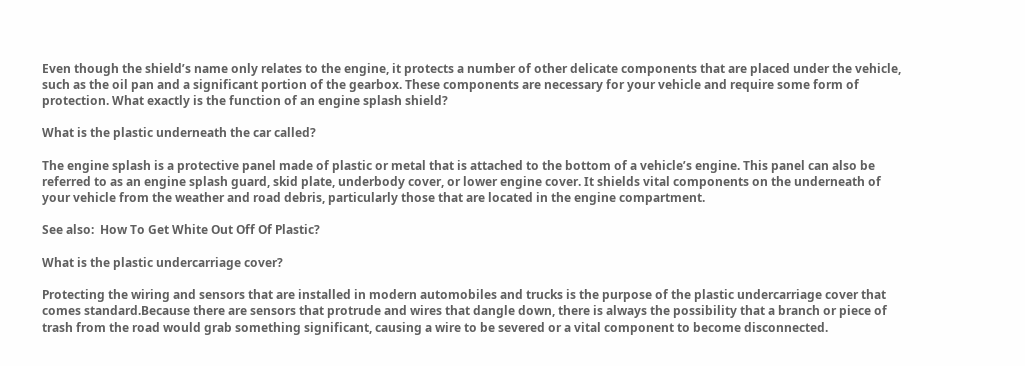Even though the shield’s name only relates to the engine, it protects a number of other delicate components that are placed under the vehicle, such as the oil pan and a significant portion of the gearbox. These components are necessary for your vehicle and require some form of protection. What exactly is the function of an engine splash shield?

What is the plastic underneath the car called?

The engine splash is a protective panel made of plastic or metal that is attached to the bottom of a vehicle’s engine. This panel can also be referred to as an engine splash guard, skid plate, underbody cover, or lower engine cover. It shields vital components on the underneath of your vehicle from the weather and road debris, particularly those that are located in the engine compartment.

See also:  How To Get White Out Off Of Plastic?

What is the plastic undercarriage cover?

Protecting the wiring and sensors that are installed in modern automobiles and trucks is the purpose of the plastic undercarriage cover that comes standard.Because there are sensors that protrude and wires that dangle down, there is always the possibility that a branch or piece of trash from the road would grab something significant, causing a wire to be severed or a vital component to become disconnected.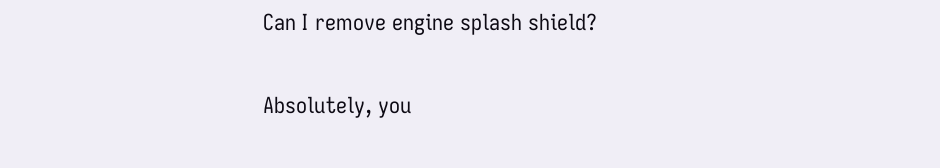Can I remove engine splash shield?

Absolutely, you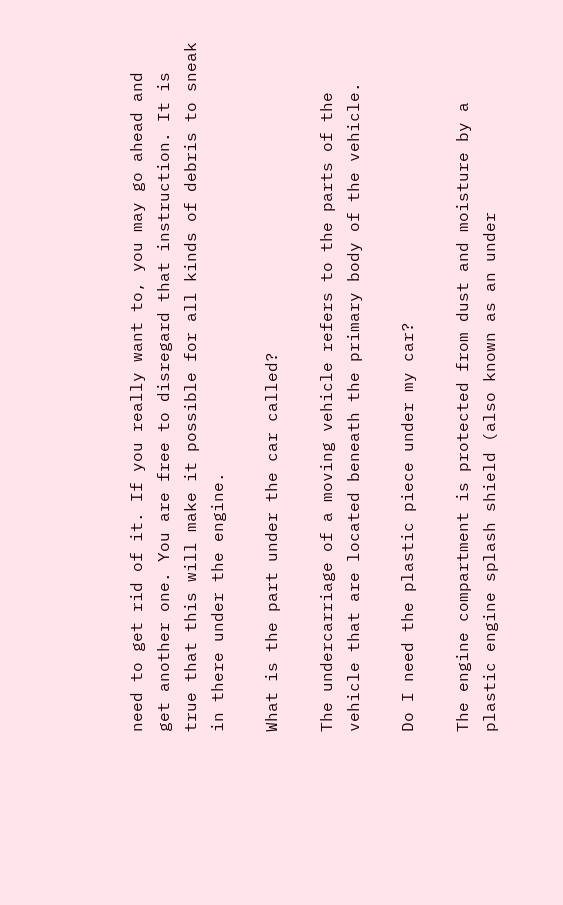need to get rid of it. If you really want to, you may go ahead and get another one. You are free to disregard that instruction. It is true that this will make it possible for all kinds of debris to sneak in there under the engine.

What is the part under the car called?

The undercarriage of a moving vehicle refers to the parts of the vehicle that are located beneath the primary body of the vehicle.

Do I need the plastic piece under my car?

The engine compartment is protected from dust and moisture by a plastic engine splash shield (also known as an under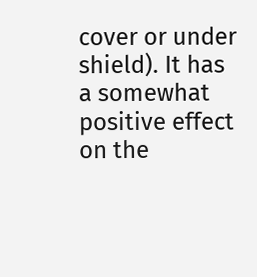cover or under shield). It has a somewhat positive effect on the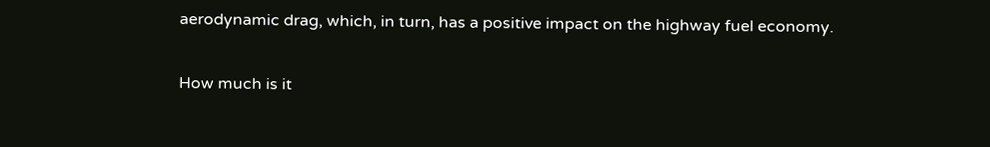aerodynamic drag, which, in turn, has a positive impact on the highway fuel economy.

How much is it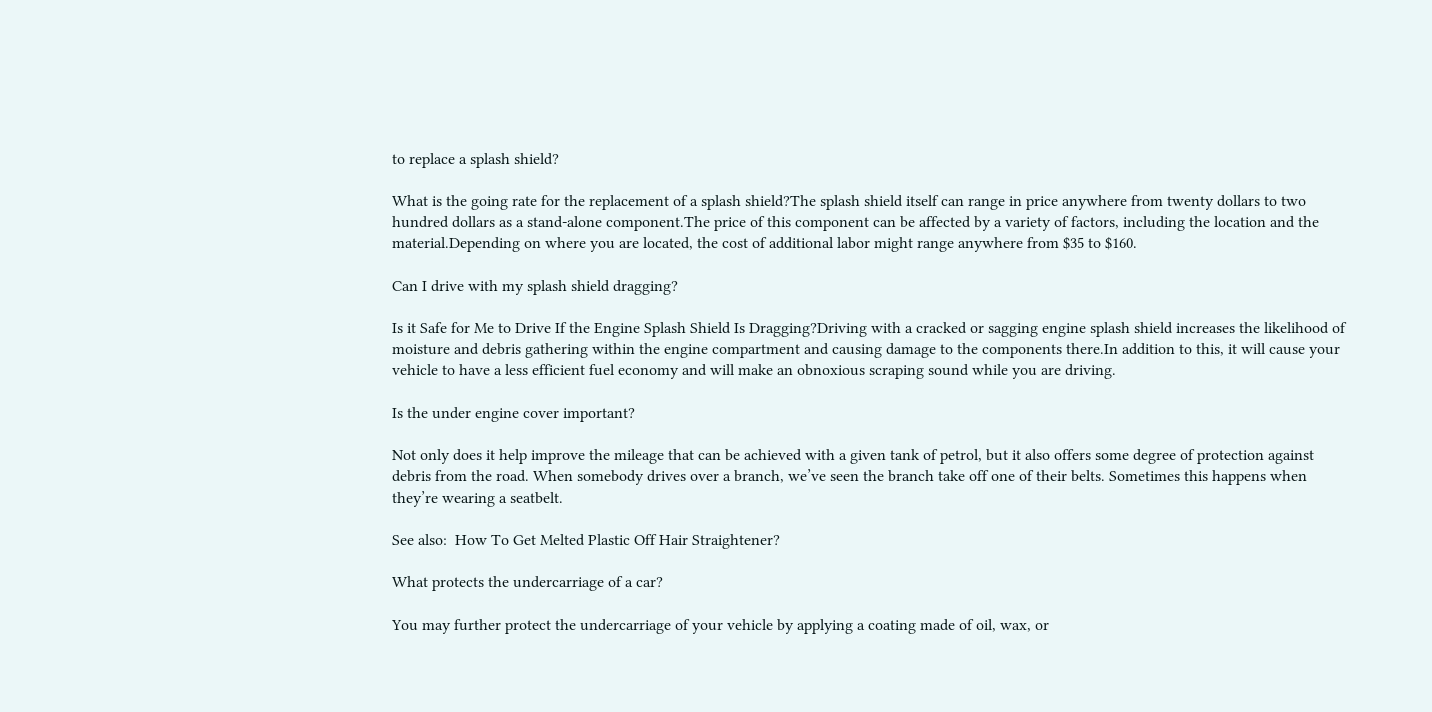to replace a splash shield?

What is the going rate for the replacement of a splash shield?The splash shield itself can range in price anywhere from twenty dollars to two hundred dollars as a stand-alone component.The price of this component can be affected by a variety of factors, including the location and the material.Depending on where you are located, the cost of additional labor might range anywhere from $35 to $160.

Can I drive with my splash shield dragging?

Is it Safe for Me to Drive If the Engine Splash Shield Is Dragging?Driving with a cracked or sagging engine splash shield increases the likelihood of moisture and debris gathering within the engine compartment and causing damage to the components there.In addition to this, it will cause your vehicle to have a less efficient fuel economy and will make an obnoxious scraping sound while you are driving.

Is the under engine cover important?

Not only does it help improve the mileage that can be achieved with a given tank of petrol, but it also offers some degree of protection against debris from the road. When somebody drives over a branch, we’ve seen the branch take off one of their belts. Sometimes this happens when they’re wearing a seatbelt.

See also:  How To Get Melted Plastic Off Hair Straightener?

What protects the undercarriage of a car?

You may further protect the undercarriage of your vehicle by applying a coating made of oil, wax, or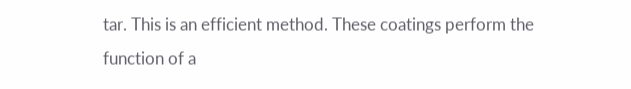tar. This is an efficient method. These coatings perform the function of a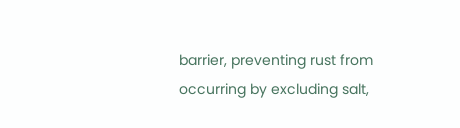barrier, preventing rust from occurring by excluding salt,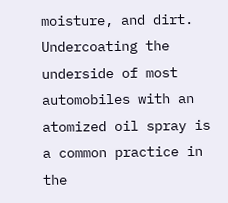moisture, and dirt. Undercoating the underside of most automobiles with an atomized oil spray is a common practice in the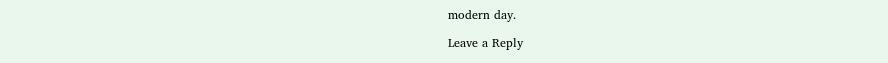modern day.

Leave a Reply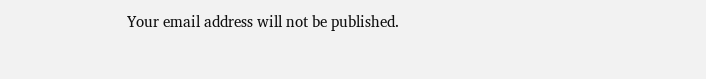Your email address will not be published.